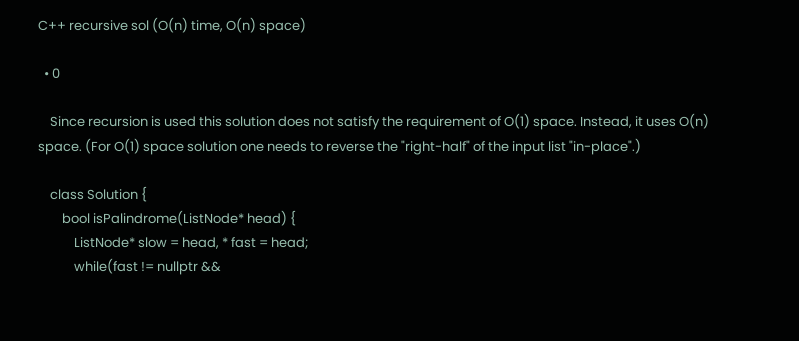C++ recursive sol (O(n) time, O(n) space)

  • 0

    Since recursion is used this solution does not satisfy the requirement of O(1) space. Instead, it uses O(n) space. (For O(1) space solution one needs to reverse the "right-half" of the input list "in-place".)

    class Solution {
        bool isPalindrome(ListNode* head) {
            ListNode* slow = head, * fast = head;
            while(fast != nullptr &&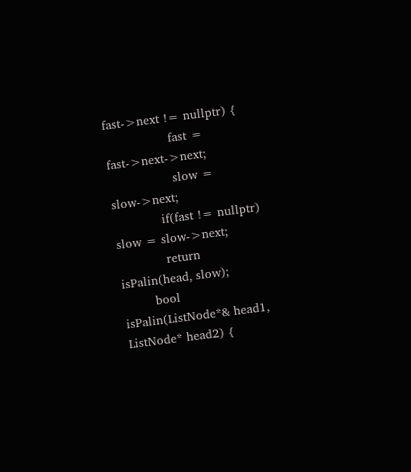fast->next != nullptr) {
                fast = fast->next->next;
                slow = slow->next;
            if(fast != nullptr) slow = slow->next;
            return isPalin(head, slow);
        bool isPalin(ListNode*& head1, ListNode* head2) {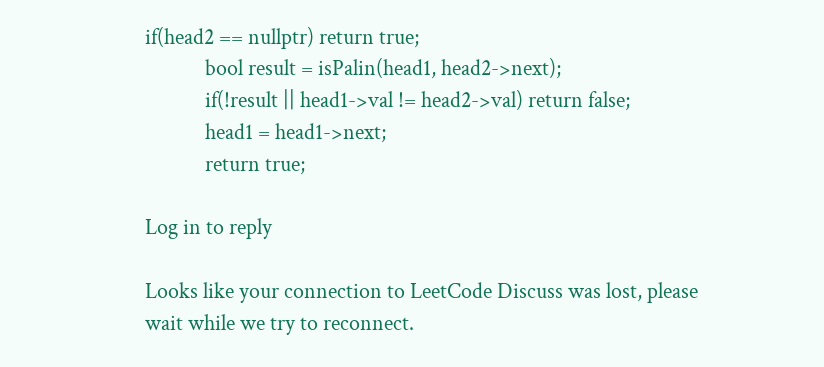if(head2 == nullptr) return true;
            bool result = isPalin(head1, head2->next);
            if(!result || head1->val != head2->val) return false;
            head1 = head1->next;
            return true;

Log in to reply

Looks like your connection to LeetCode Discuss was lost, please wait while we try to reconnect.